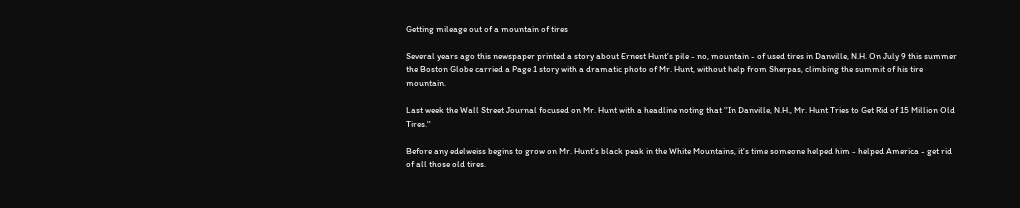Getting mileage out of a mountain of tires

Several years ago this newspaper printed a story about Ernest Hunt's pile - no, mountain - of used tires in Danville, N.H. On July 9 this summer the Boston Globe carried a Page 1 story with a dramatic photo of Mr. Hunt, without help from Sherpas, climbing the summit of his tire mountain.

Last week the Wall Street Journal focused on Mr. Hunt with a headline noting that ''In Danville, N.H., Mr. Hunt Tries to Get Rid of 15 Million Old Tires.''

Before any edelweiss begins to grow on Mr. Hunt's black peak in the White Mountains, it's time someone helped him - helped America - get rid of all those old tires.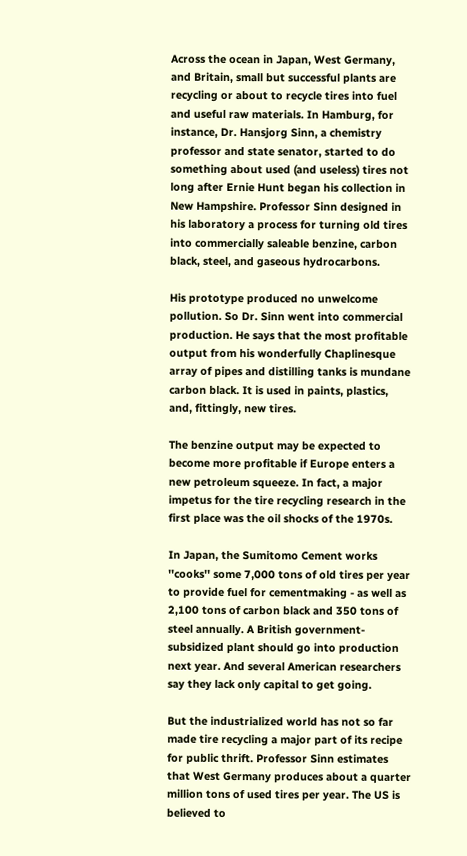Across the ocean in Japan, West Germany, and Britain, small but successful plants are recycling or about to recycle tires into fuel and useful raw materials. In Hamburg, for instance, Dr. Hansjorg Sinn, a chemistry professor and state senator, started to do something about used (and useless) tires not long after Ernie Hunt began his collection in New Hampshire. Professor Sinn designed in his laboratory a process for turning old tires into commercially saleable benzine, carbon black, steel, and gaseous hydrocarbons.

His prototype produced no unwelcome pollution. So Dr. Sinn went into commercial production. He says that the most profitable output from his wonderfully Chaplinesque array of pipes and distilling tanks is mundane carbon black. It is used in paints, plastics, and, fittingly, new tires.

The benzine output may be expected to become more profitable if Europe enters a new petroleum squeeze. In fact, a major impetus for the tire recycling research in the first place was the oil shocks of the 1970s.

In Japan, the Sumitomo Cement works ''cooks'' some 7,000 tons of old tires per year to provide fuel for cementmaking - as well as 2,100 tons of carbon black and 350 tons of steel annually. A British government-subsidized plant should go into production next year. And several American researchers say they lack only capital to get going.

But the industrialized world has not so far made tire recycling a major part of its recipe for public thrift. Professor Sinn estimates that West Germany produces about a quarter million tons of used tires per year. The US is believed to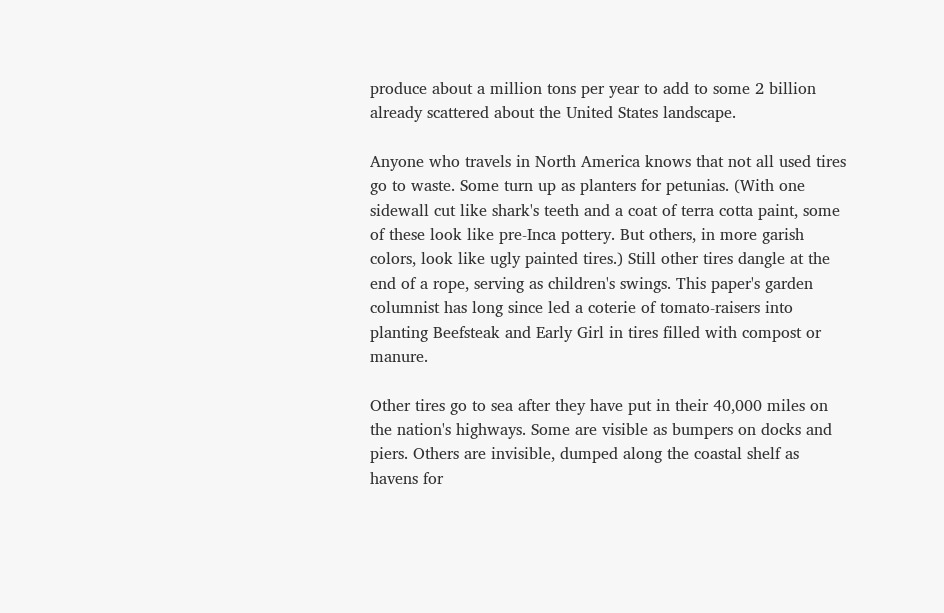produce about a million tons per year to add to some 2 billion already scattered about the United States landscape.

Anyone who travels in North America knows that not all used tires go to waste. Some turn up as planters for petunias. (With one sidewall cut like shark's teeth and a coat of terra cotta paint, some of these look like pre-Inca pottery. But others, in more garish colors, look like ugly painted tires.) Still other tires dangle at the end of a rope, serving as children's swings. This paper's garden columnist has long since led a coterie of tomato-raisers into planting Beefsteak and Early Girl in tires filled with compost or manure.

Other tires go to sea after they have put in their 40,000 miles on the nation's highways. Some are visible as bumpers on docks and piers. Others are invisible, dumped along the coastal shelf as havens for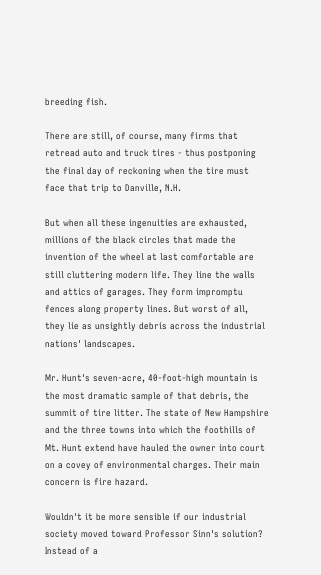breeding fish.

There are still, of course, many firms that retread auto and truck tires - thus postponing the final day of reckoning when the tire must face that trip to Danville, N.H.

But when all these ingenuities are exhausted, millions of the black circles that made the invention of the wheel at last comfortable are still cluttering modern life. They line the walls and attics of garages. They form impromptu fences along property lines. But worst of all, they lie as unsightly debris across the industrial nations' landscapes.

Mr. Hunt's seven-acre, 40-foot-high mountain is the most dramatic sample of that debris, the summit of tire litter. The state of New Hampshire and the three towns into which the foothills of Mt. Hunt extend have hauled the owner into court on a covey of environmental charges. Their main concern is fire hazard.

Wouldn't it be more sensible if our industrial society moved toward Professor Sinn's solution? Instead of a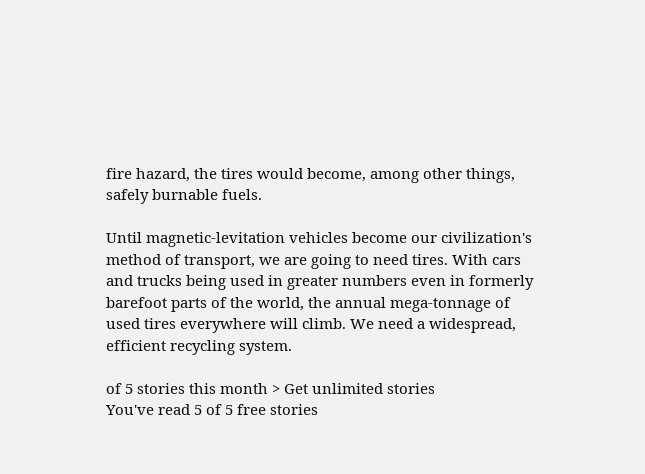fire hazard, the tires would become, among other things, safely burnable fuels.

Until magnetic-levitation vehicles become our civilization's method of transport, we are going to need tires. With cars and trucks being used in greater numbers even in formerly barefoot parts of the world, the annual mega-tonnage of used tires everywhere will climb. We need a widespread, efficient recycling system.

of 5 stories this month > Get unlimited stories
You've read 5 of 5 free stories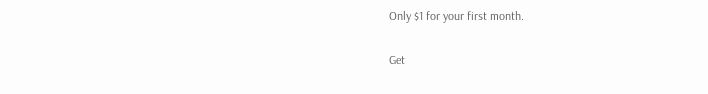Only $1 for your first month.

Get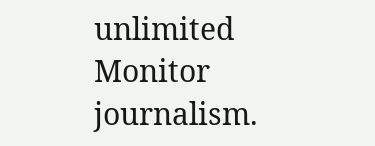unlimited Monitor journalism.